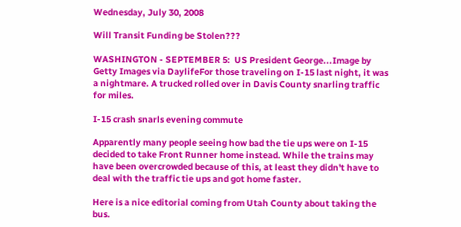Wednesday, July 30, 2008

Will Transit Funding be Stolen???

WASHINGTON - SEPTEMBER 5:  US President George...Image by Getty Images via DaylifeFor those traveling on I-15 last night, it was a nightmare. A trucked rolled over in Davis County snarling traffic for miles.

I-15 crash snarls evening commute

Apparently many people seeing how bad the tie ups were on I-15 decided to take Front Runner home instead. While the trains may have been overcrowded because of this, at least they didn't have to deal with the traffic tie ups and got home faster.

Here is a nice editorial coming from Utah County about taking the bus.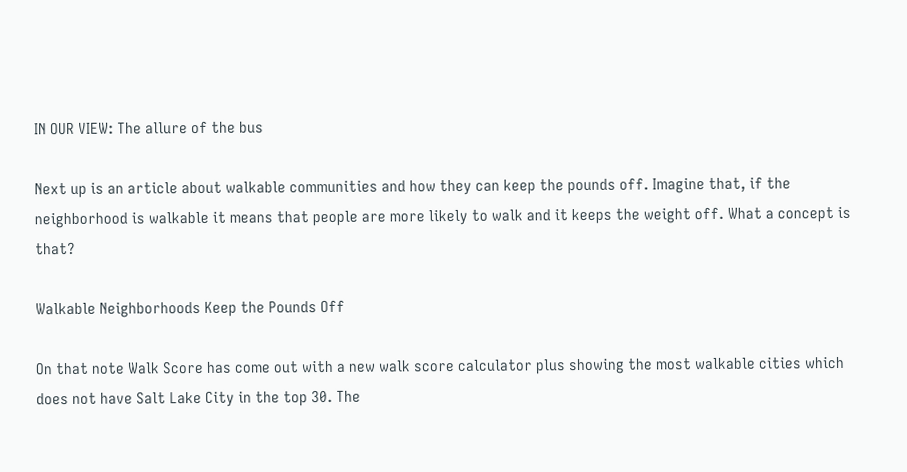IN OUR VIEW: The allure of the bus

Next up is an article about walkable communities and how they can keep the pounds off. Imagine that, if the neighborhood is walkable it means that people are more likely to walk and it keeps the weight off. What a concept is that?

Walkable Neighborhoods Keep the Pounds Off

On that note Walk Score has come out with a new walk score calculator plus showing the most walkable cities which does not have Salt Lake City in the top 30. The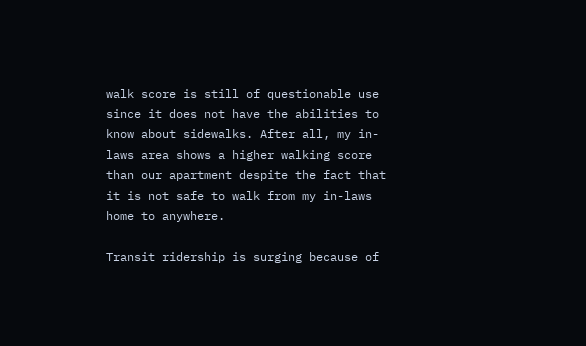walk score is still of questionable use since it does not have the abilities to know about sidewalks. After all, my in-laws area shows a higher walking score than our apartment despite the fact that it is not safe to walk from my in-laws home to anywhere.

Transit ridership is surging because of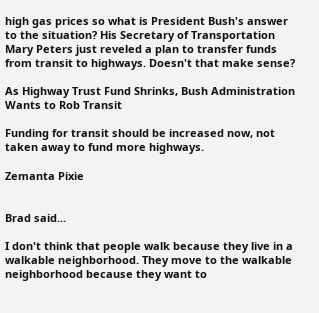high gas prices so what is President Bush's answer to the situation? His Secretary of Transportation Mary Peters just reveled a plan to transfer funds from transit to highways. Doesn't that make sense?

As Highway Trust Fund Shrinks, Bush Administration Wants to Rob Transit

Funding for transit should be increased now, not taken away to fund more highways.

Zemanta Pixie


Brad said...

I don't think that people walk because they live in a walkable neighborhood. They move to the walkable neighborhood because they want to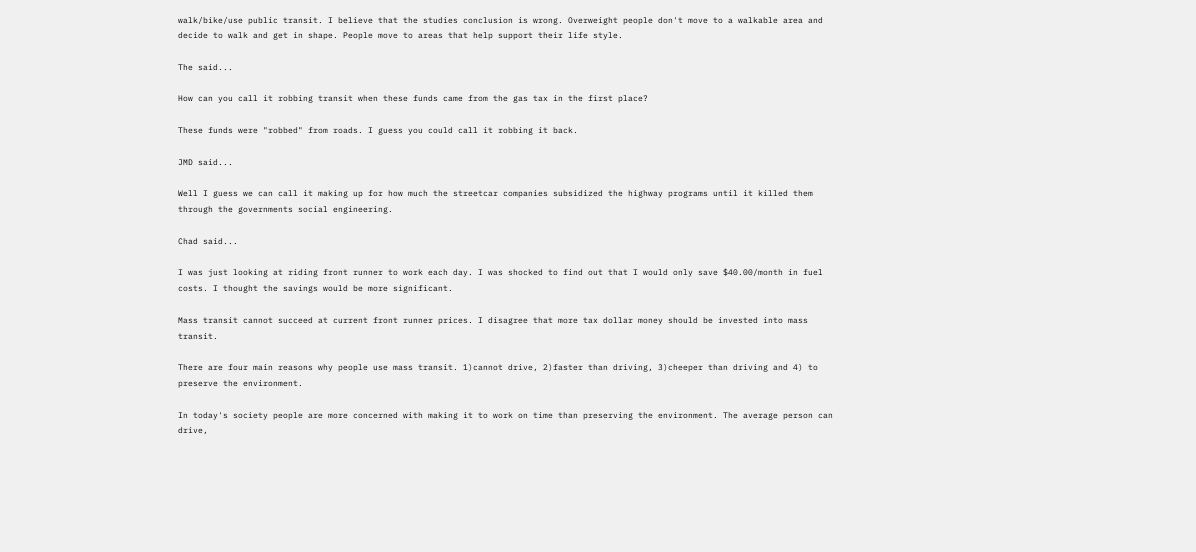walk/bike/use public transit. I believe that the studies conclusion is wrong. Overweight people don't move to a walkable area and decide to walk and get in shape. People move to areas that help support their life style.

The said...

How can you call it robbing transit when these funds came from the gas tax in the first place?

These funds were "robbed" from roads. I guess you could call it robbing it back.

JMD said...

Well I guess we can call it making up for how much the streetcar companies subsidized the highway programs until it killed them through the governments social engineering.

Chad said...

I was just looking at riding front runner to work each day. I was shocked to find out that I would only save $40.00/month in fuel costs. I thought the savings would be more significant.

Mass transit cannot succeed at current front runner prices. I disagree that more tax dollar money should be invested into mass transit.

There are four main reasons why people use mass transit. 1)cannot drive, 2)faster than driving, 3)cheeper than driving and 4) to preserve the environment.

In today's society people are more concerned with making it to work on time than preserving the environment. The average person can drive,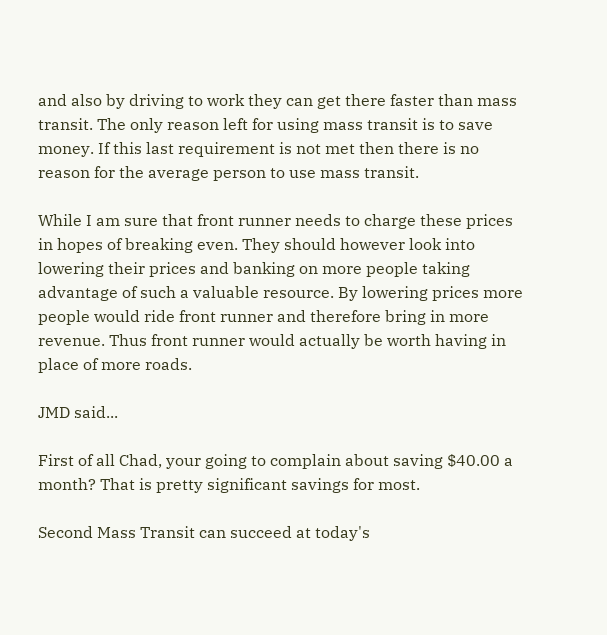and also by driving to work they can get there faster than mass transit. The only reason left for using mass transit is to save money. If this last requirement is not met then there is no reason for the average person to use mass transit.

While I am sure that front runner needs to charge these prices in hopes of breaking even. They should however look into lowering their prices and banking on more people taking advantage of such a valuable resource. By lowering prices more people would ride front runner and therefore bring in more revenue. Thus front runner would actually be worth having in place of more roads.

JMD said...

First of all Chad, your going to complain about saving $40.00 a month? That is pretty significant savings for most.

Second Mass Transit can succeed at today's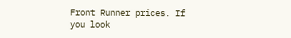Front Runner prices. If you look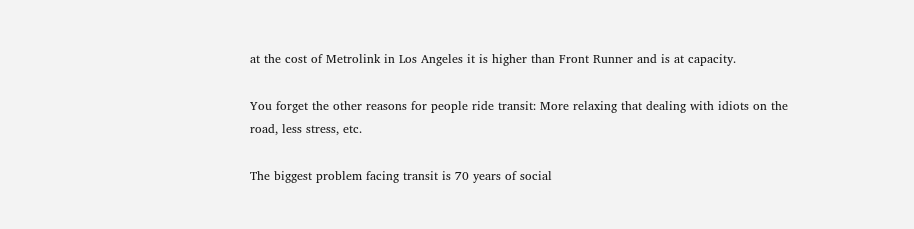at the cost of Metrolink in Los Angeles it is higher than Front Runner and is at capacity.

You forget the other reasons for people ride transit: More relaxing that dealing with idiots on the road, less stress, etc.

The biggest problem facing transit is 70 years of social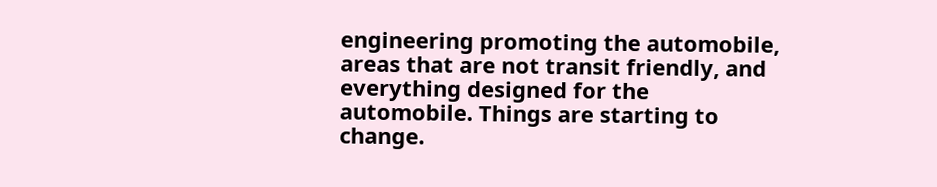engineering promoting the automobile, areas that are not transit friendly, and everything designed for the automobile. Things are starting to change.